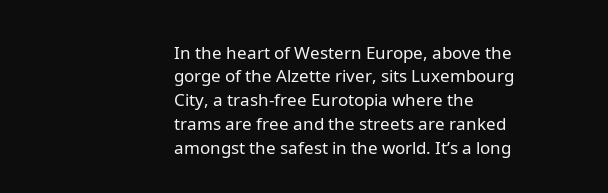In the heart of Western Europe, above the gorge of the Alzette river, sits Luxembourg City, a trash-free Eurotopia where the trams are free and the streets are ranked amongst the safest in the world. It’s a long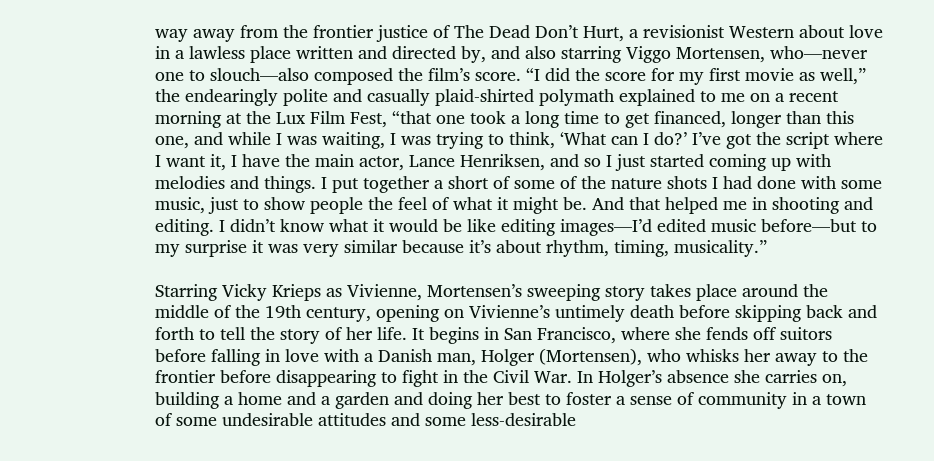way away from the frontier justice of The Dead Don’t Hurt, a revisionist Western about love in a lawless place written and directed by, and also starring Viggo Mortensen, who––never one to slouch––also composed the film’s score. “I did the score for my first movie as well,” the endearingly polite and casually plaid-shirted polymath explained to me on a recent morning at the Lux Film Fest, “that one took a long time to get financed, longer than this one, and while I was waiting, I was trying to think, ‘What can I do?’ I’ve got the script where I want it, I have the main actor, Lance Henriksen, and so I just started coming up with melodies and things. I put together a short of some of the nature shots I had done with some music, just to show people the feel of what it might be. And that helped me in shooting and editing. I didn’t know what it would be like editing images––I’d edited music before––but to my surprise it was very similar because it’s about rhythm, timing, musicality.”

Starring Vicky Krieps as Vivienne, Mortensen’s sweeping story takes place around the middle of the 19th century, opening on Vivienne’s untimely death before skipping back and forth to tell the story of her life. It begins in San Francisco, where she fends off suitors before falling in love with a Danish man, Holger (Mortensen), who whisks her away to the frontier before disappearing to fight in the Civil War. In Holger’s absence she carries on, building a home and a garden and doing her best to foster a sense of community in a town of some undesirable attitudes and some less-desirable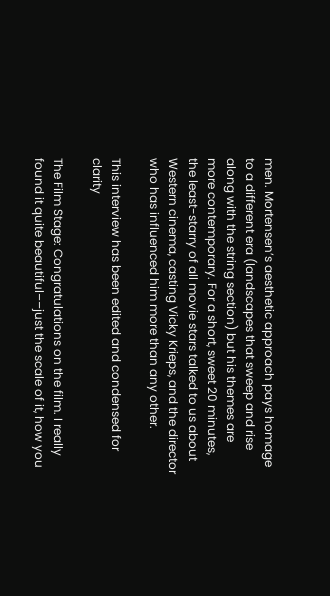men. Mortensen’s aesthetic approach pays homage to a different era (landscapes that sweep and rise along with the string section) but his themes are more contemporary. For a short, sweet 20 minutes, the least-starry of all movie stars talked to us about Western cinema, casting Vicky Krieps, and the director who has influenced him more than any other.

This interview has been edited and condensed for clarity

The Film Stage: Congratulations on the film. I really found it quite beautiful––just the scale of it, how you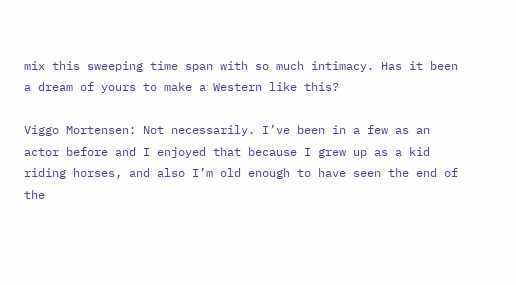mix this sweeping time span with so much intimacy. Has it been a dream of yours to make a Western like this?

Viggo Mortensen: Not necessarily. I’ve been in a few as an actor before and I enjoyed that because I grew up as a kid riding horses, and also I’m old enough to have seen the end of the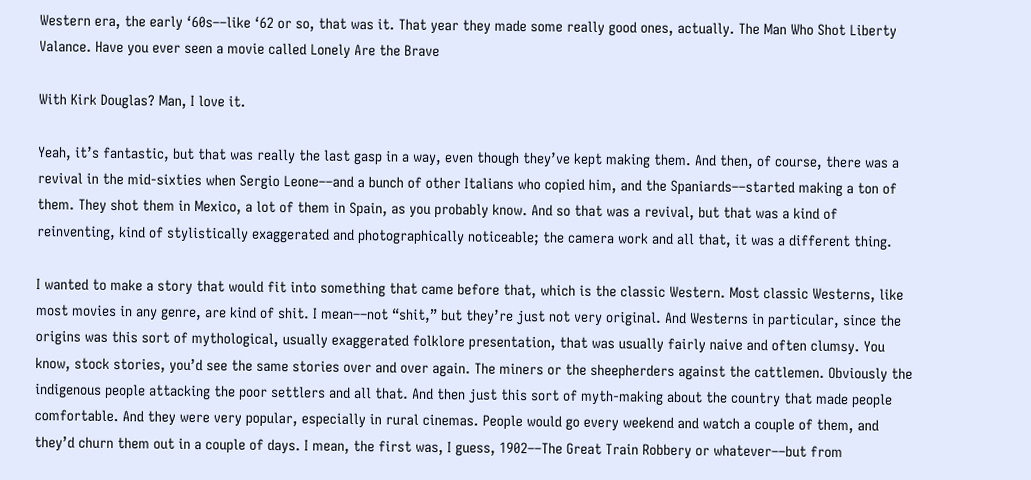Western era, the early ‘60s––like ‘62 or so, that was it. That year they made some really good ones, actually. The Man Who Shot Liberty Valance. Have you ever seen a movie called Lonely Are the Brave

With Kirk Douglas? Man, I love it.

Yeah, it’s fantastic, but that was really the last gasp in a way, even though they’ve kept making them. And then, of course, there was a revival in the mid-sixties when Sergio Leone––and a bunch of other Italians who copied him, and the Spaniards––started making a ton of them. They shot them in Mexico, a lot of them in Spain, as you probably know. And so that was a revival, but that was a kind of reinventing, kind of stylistically exaggerated and photographically noticeable; the camera work and all that, it was a different thing.

I wanted to make a story that would fit into something that came before that, which is the classic Western. Most classic Westerns, like most movies in any genre, are kind of shit. I mean––not “shit,” but they’re just not very original. And Westerns in particular, since the origins was this sort of mythological, usually exaggerated folklore presentation, that was usually fairly naive and often clumsy. You know, stock stories, you’d see the same stories over and over again. The miners or the sheepherders against the cattlemen. Obviously the indigenous people attacking the poor settlers and all that. And then just this sort of myth-making about the country that made people comfortable. And they were very popular, especially in rural cinemas. People would go every weekend and watch a couple of them, and they’d churn them out in a couple of days. I mean, the first was, I guess, 1902––The Great Train Robbery or whatever––but from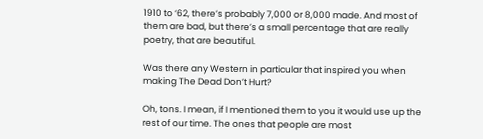1910 to ‘62, there’s probably 7,000 or 8,000 made. And most of them are bad, but there’s a small percentage that are really poetry, that are beautiful.

Was there any Western in particular that inspired you when making The Dead Don’t Hurt?

Oh, tons. I mean, if I mentioned them to you it would use up the rest of our time. The ones that people are most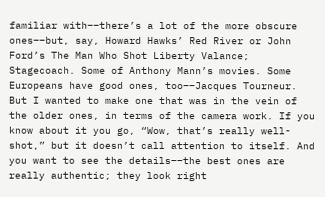familiar with––there’s a lot of the more obscure ones––but, say, Howard Hawks’ Red River or John Ford’s The Man Who Shot Liberty Valance; Stagecoach. Some of Anthony Mann’s movies. Some Europeans have good ones, too––Jacques Tourneur. But I wanted to make one that was in the vein of the older ones, in terms of the camera work. If you know about it you go, “Wow, that’s really well-shot,” but it doesn’t call attention to itself. And you want to see the details––the best ones are really authentic; they look right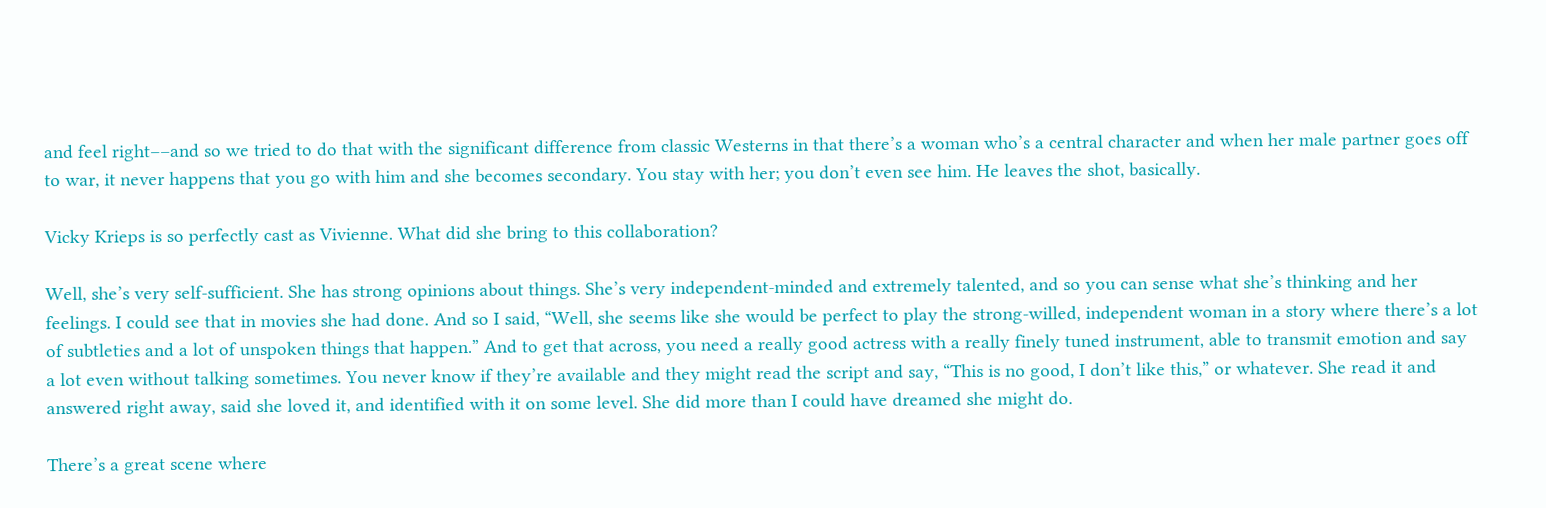and feel right––and so we tried to do that with the significant difference from classic Westerns in that there’s a woman who’s a central character and when her male partner goes off to war, it never happens that you go with him and she becomes secondary. You stay with her; you don’t even see him. He leaves the shot, basically.

Vicky Krieps is so perfectly cast as Vivienne. What did she bring to this collaboration?

Well, she’s very self-sufficient. She has strong opinions about things. She’s very independent-minded and extremely talented, and so you can sense what she’s thinking and her feelings. I could see that in movies she had done. And so I said, “Well, she seems like she would be perfect to play the strong-willed, independent woman in a story where there’s a lot of subtleties and a lot of unspoken things that happen.” And to get that across, you need a really good actress with a really finely tuned instrument, able to transmit emotion and say a lot even without talking sometimes. You never know if they’re available and they might read the script and say, “This is no good, I don’t like this,” or whatever. She read it and answered right away, said she loved it, and identified with it on some level. She did more than I could have dreamed she might do.

There’s a great scene where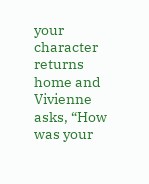your character returns home and Vivienne asks, “How was your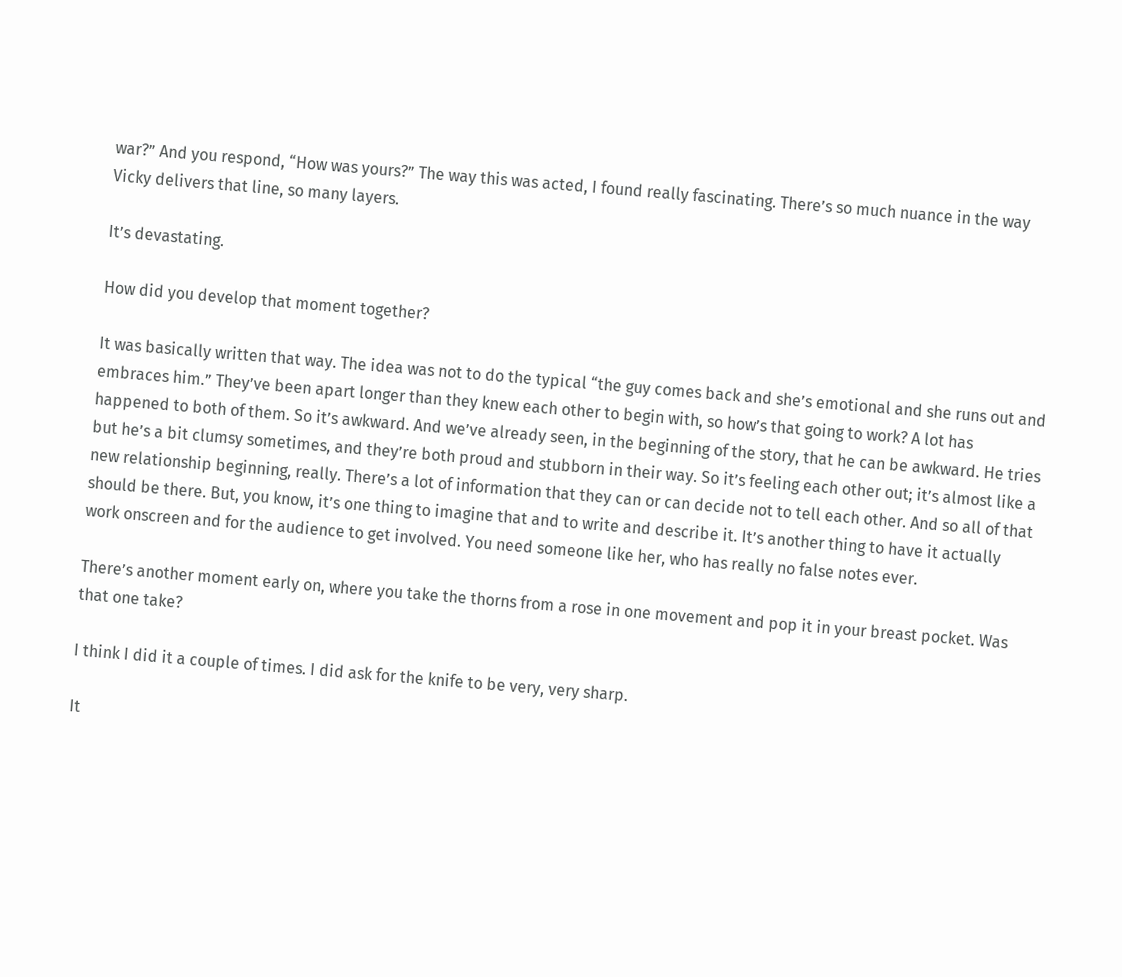war?” And you respond, “How was yours?” The way this was acted, I found really fascinating. There’s so much nuance in the way Vicky delivers that line, so many layers.

It’s devastating.

How did you develop that moment together?

It was basically written that way. The idea was not to do the typical “the guy comes back and she’s emotional and she runs out and embraces him.” They’ve been apart longer than they knew each other to begin with, so how’s that going to work? A lot has happened to both of them. So it’s awkward. And we’ve already seen, in the beginning of the story, that he can be awkward. He tries but he’s a bit clumsy sometimes, and they’re both proud and stubborn in their way. So it’s feeling each other out; it’s almost like a new relationship beginning, really. There’s a lot of information that they can or can decide not to tell each other. And so all of that should be there. But, you know, it’s one thing to imagine that and to write and describe it. It’s another thing to have it actually work onscreen and for the audience to get involved. You need someone like her, who has really no false notes ever.

There’s another moment early on, where you take the thorns from a rose in one movement and pop it in your breast pocket. Was that one take?

I think I did it a couple of times. I did ask for the knife to be very, very sharp.

It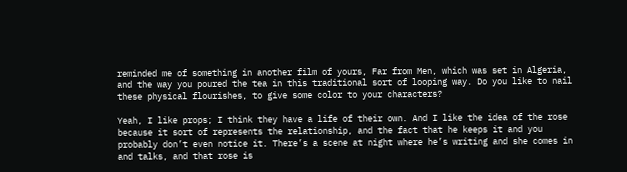reminded me of something in another film of yours, Far from Men, which was set in Algeria, and the way you poured the tea in this traditional sort of looping way. Do you like to nail these physical flourishes, to give some color to your characters?

Yeah, I like props; I think they have a life of their own. And I like the idea of the rose because it sort of represents the relationship, and the fact that he keeps it and you probably don’t even notice it. There’s a scene at night where he’s writing and she comes in and talks, and that rose is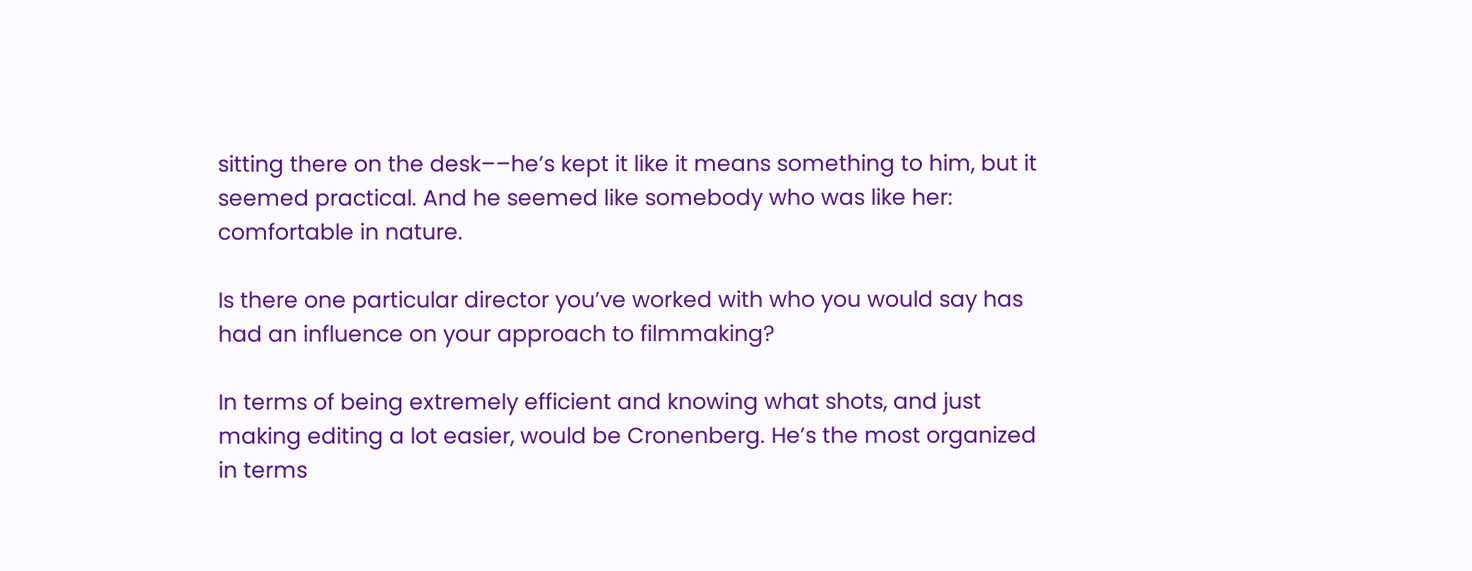sitting there on the desk––he’s kept it like it means something to him, but it seemed practical. And he seemed like somebody who was like her: comfortable in nature.

Is there one particular director you’ve worked with who you would say has had an influence on your approach to filmmaking?

In terms of being extremely efficient and knowing what shots, and just making editing a lot easier, would be Cronenberg. He’s the most organized in terms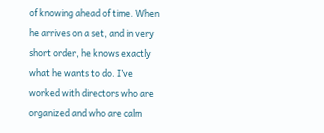of knowing ahead of time. When he arrives on a set, and in very short order, he knows exactly what he wants to do. I’ve worked with directors who are organized and who are calm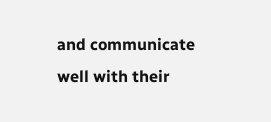and communicate well with their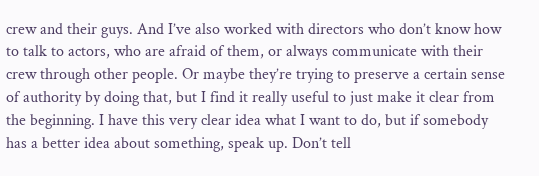crew and their guys. And I’ve also worked with directors who don’t know how to talk to actors, who are afraid of them, or always communicate with their crew through other people. Or maybe they’re trying to preserve a certain sense of authority by doing that, but I find it really useful to just make it clear from the beginning. I have this very clear idea what I want to do, but if somebody has a better idea about something, speak up. Don’t tell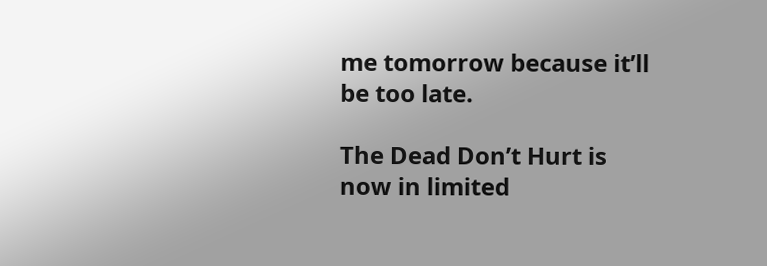me tomorrow because it’ll be too late.

The Dead Don’t Hurt is now in limited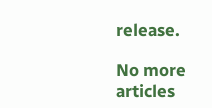release.

No more articles